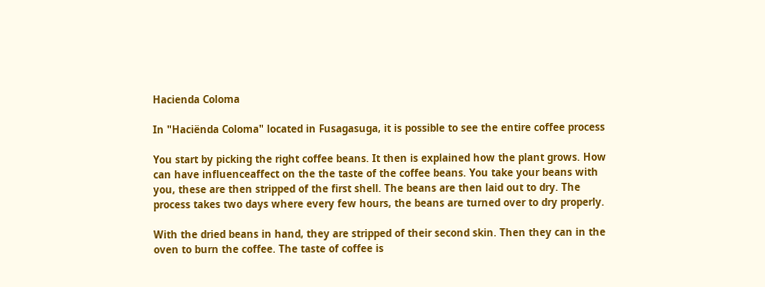Hacienda Coloma

In "Haciënda Coloma" located in Fusagasuga, it is possible to see the entire coffee process

You start by picking the right coffee beans. It then is explained how the plant grows. How can have influenceaffect on the the taste of the coffee beans. You take your beans with you, these are then stripped of the first shell. The beans are then laid out to dry. The process takes two days where every few hours, the beans are turned over to dry properly.

With the dried beans in hand, they are stripped of their second skin. Then they can in the oven to burn the coffee. The taste of coffee is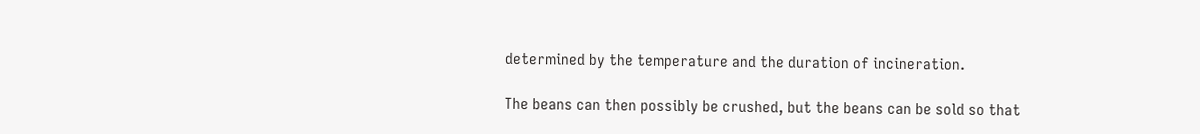determined by the temperature and the duration of incineration.

The beans can then possibly be crushed, but the beans can be sold so that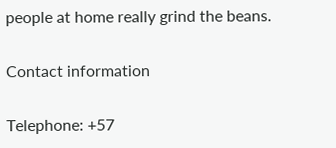people at home really grind the beans.

Contact information

Telephone: +57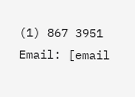(1) 867 3951
Email: [email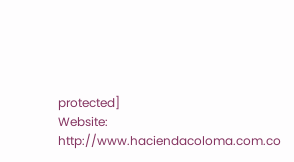protected]
Website: http://www.haciendacoloma.com.co